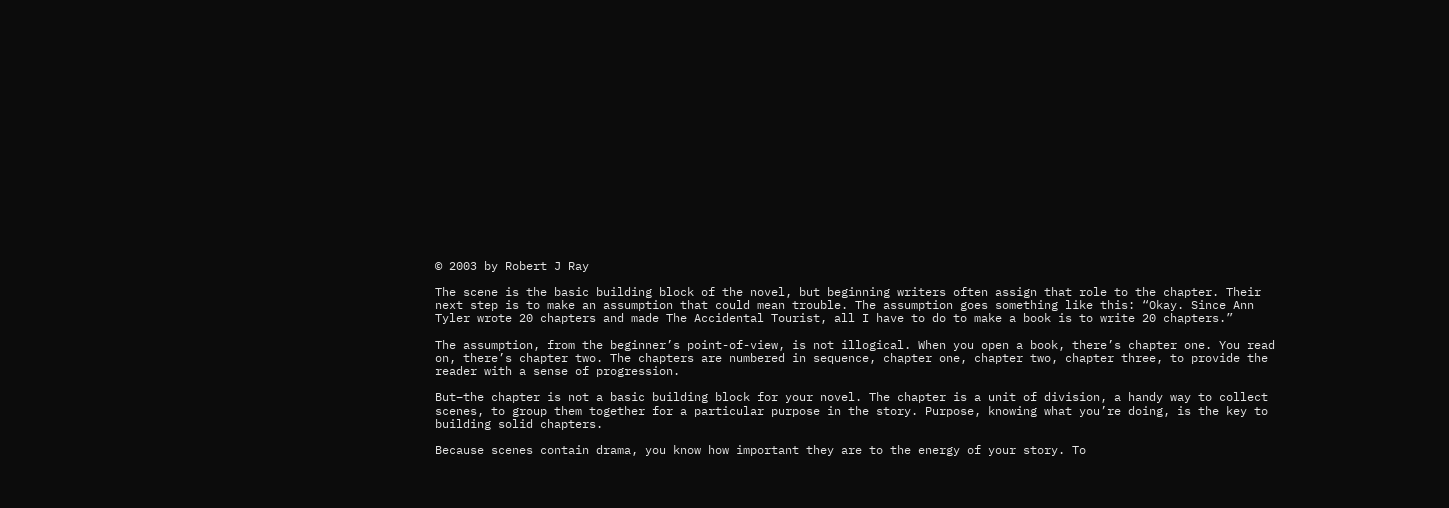© 2003 by Robert J Ray

The scene is the basic building block of the novel, but beginning writers often assign that role to the chapter. Their next step is to make an assumption that could mean trouble. The assumption goes something like this: “Okay. Since Ann Tyler wrote 20 chapters and made The Accidental Tourist, all I have to do to make a book is to write 20 chapters.”

The assumption, from the beginner’s point-of-view, is not illogical. When you open a book, there’s chapter one. You read on, there’s chapter two. The chapters are numbered in sequence, chapter one, chapter two, chapter three, to provide the reader with a sense of progression.

But–the chapter is not a basic building block for your novel. The chapter is a unit of division, a handy way to collect scenes, to group them together for a particular purpose in the story. Purpose, knowing what you’re doing, is the key to building solid chapters.

Because scenes contain drama, you know how important they are to the energy of your story. To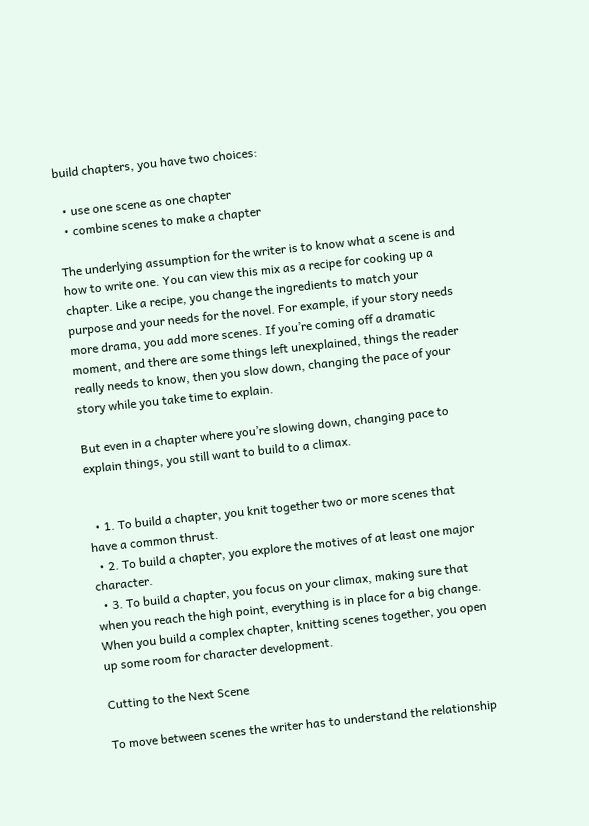build chapters, you have two choices:

  • use one scene as one chapter
  • combine scenes to make a chapter

The underlying assumption for the writer is to know what a scene is and how to write one. You can view this mix as a recipe for cooking up a chapter. Like a recipe, you change the ingredients to match your purpose and your needs for the novel. For example, if your story needs more drama, you add more scenes. If you’re coming off a dramatic moment, and there are some things left unexplained, things the reader really needs to know, then you slow down, changing the pace of your story while you take time to explain.

But even in a chapter where you’re slowing down, changing pace to explain things, you still want to build to a climax.


  • 1. To build a chapter, you knit together two or more scenes that have a common thrust.
  • 2. To build a chapter, you explore the motives of at least one major character.
  • 3. To build a chapter, you focus on your climax, making sure that when you reach the high point, everything is in place for a big change. When you build a complex chapter, knitting scenes together, you open up some room for character development.

Cutting to the Next Scene

To move between scenes the writer has to understand the relationship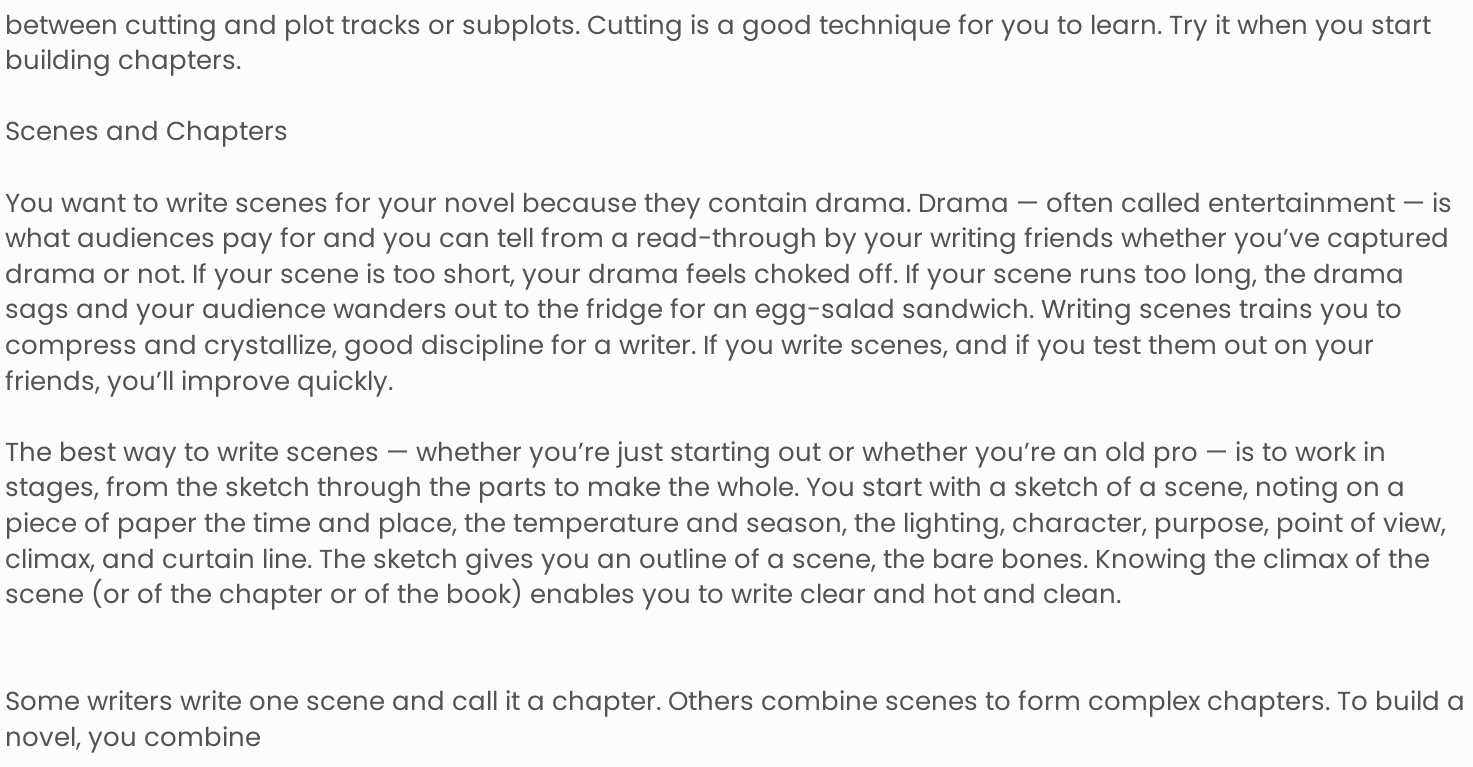between cutting and plot tracks or subplots. Cutting is a good technique for you to learn. Try it when you start building chapters.

Scenes and Chapters

You want to write scenes for your novel because they contain drama. Drama — often called entertainment — is what audiences pay for and you can tell from a read-through by your writing friends whether you’ve captured drama or not. If your scene is too short, your drama feels choked off. If your scene runs too long, the drama sags and your audience wanders out to the fridge for an egg-salad sandwich. Writing scenes trains you to compress and crystallize, good discipline for a writer. If you write scenes, and if you test them out on your friends, you’ll improve quickly.

The best way to write scenes — whether you’re just starting out or whether you’re an old pro — is to work in stages, from the sketch through the parts to make the whole. You start with a sketch of a scene, noting on a piece of paper the time and place, the temperature and season, the lighting, character, purpose, point of view, climax, and curtain line. The sketch gives you an outline of a scene, the bare bones. Knowing the climax of the scene (or of the chapter or of the book) enables you to write clear and hot and clean.


Some writers write one scene and call it a chapter. Others combine scenes to form complex chapters. To build a novel, you combine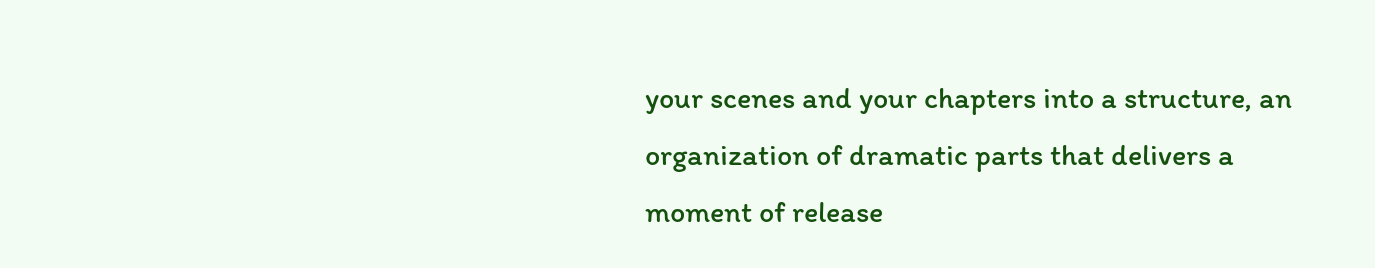your scenes and your chapters into a structure, an organization of dramatic parts that delivers a moment of release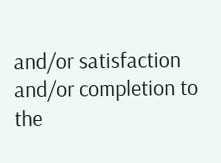and/or satisfaction and/or completion to the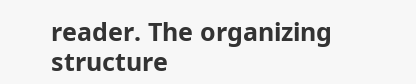reader. The organizing structure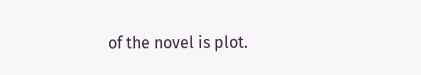of the novel is plot.